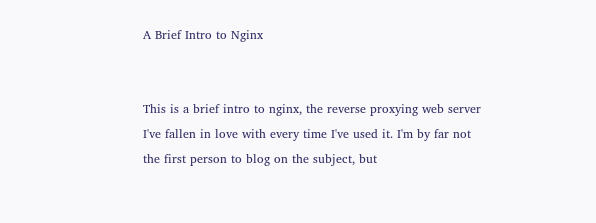A Brief Intro to Nginx


This is a brief intro to nginx, the reverse proxying web server I've fallen in love with every time I've used it. I'm by far not the first person to blog on the subject, but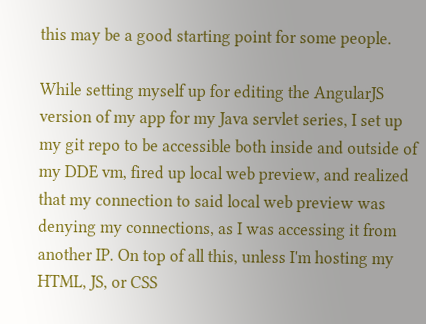this may be a good starting point for some people.

While setting myself up for editing the AngularJS version of my app for my Java servlet series, I set up my git repo to be accessible both inside and outside of my DDE vm, fired up local web preview, and realized that my connection to said local web preview was denying my connections, as I was accessing it from another IP. On top of all this, unless I'm hosting my HTML, JS, or CSS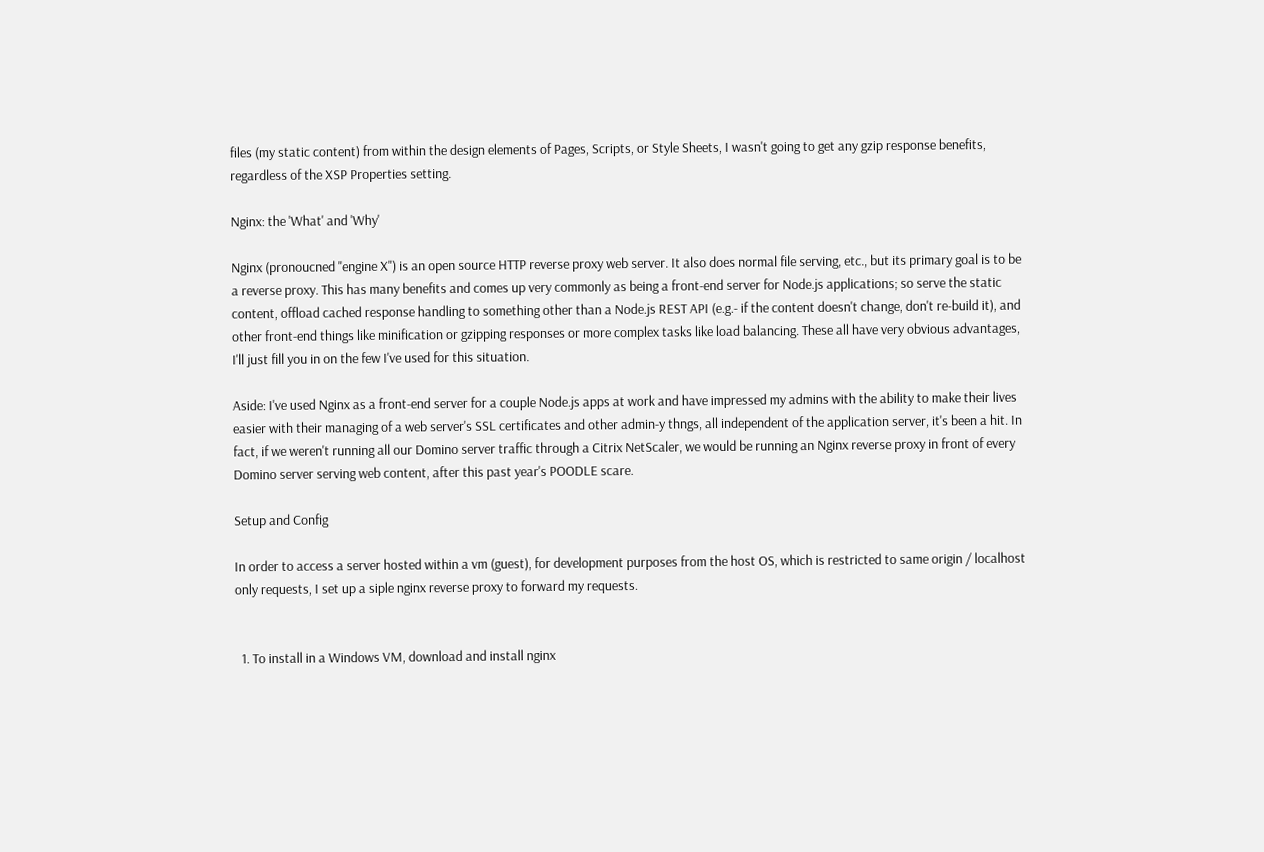files (my static content) from within the design elements of Pages, Scripts, or Style Sheets, I wasn't going to get any gzip response benefits, regardless of the XSP Properties setting.

Nginx: the 'What' and 'Why'

Nginx (pronoucned "engine X") is an open source HTTP reverse proxy web server. It also does normal file serving, etc., but its primary goal is to be a reverse proxy. This has many benefits and comes up very commonly as being a front-end server for Node.js applications; so serve the static content, offload cached response handling to something other than a Node.js REST API (e.g.- if the content doesn't change, don't re-build it), and other front-end things like minification or gzipping responses or more complex tasks like load balancing. These all have very obvious advantages, I'll just fill you in on the few I've used for this situation.

Aside: I've used Nginx as a front-end server for a couple Node.js apps at work and have impressed my admins with the ability to make their lives easier with their managing of a web server's SSL certificates and other admin-y thngs, all independent of the application server, it's been a hit. In fact, if we weren't running all our Domino server traffic through a Citrix NetScaler, we would be running an Nginx reverse proxy in front of every Domino server serving web content, after this past year's POODLE scare.

Setup and Config

In order to access a server hosted within a vm (guest), for development purposes from the host OS, which is restricted to same origin / localhost only requests, I set up a siple nginx reverse proxy to forward my requests.


  1. To install in a Windows VM, download and install nginx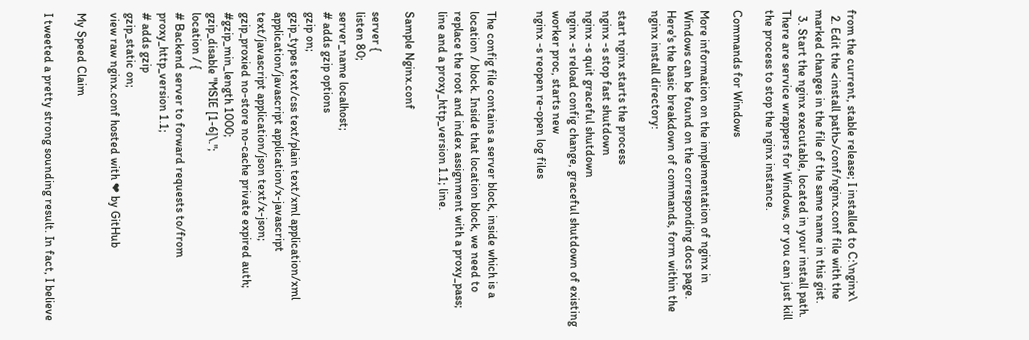from the current, stable release; I installed to C:\nginx\
  2. Edit the <install path>/conf/nginx.conf file with the marked changes in the file of the same name in this gist.
  3. Start the nginx executable, located in your install path. There are service wrappers for Windows, or you can just kill the process to stop the nginx instance.

Commands for Windows

More information on the implementation of nginx in Windows can be found on the corresponding docs page. Here's the basic breakdown of commands, form within the nginx install directory:

start nginx starts the process
nginx -s stop fast shutdown
nginx -s quit graceful shutdown
nginx -s reload config change, graceful shutdown of existing worker proc, starts new
nginx -s reopen re-open log files


The config file contains a server block, inside which is a location / block. Inside that location block, we need to replace the root and index assignment with a proxy_pass; line and a proxy_http_version 1.1; line.

Sample Nginx.conf

server {
listen 80;
server_name localhost;
# adds gzip options
gzip on;
gzip_types text/css text/plain text/xml application/xml application/javascript application/x-javascript text/javascript application/json text/x-json;
gzip_proxied no-store no-cache private expired auth;
#gzip_min_length 1000;
gzip_disable "MSIE [1-6]\.";
location / {
# Backend server to forward requests to/from
proxy_http_version 1.1;
# adds gzip
gzip_static on;
view raw nginx.conf hosted with ❤ by GitHub

My Speed Claim

I tweeted a pretty strong sounding result. In fact, I believe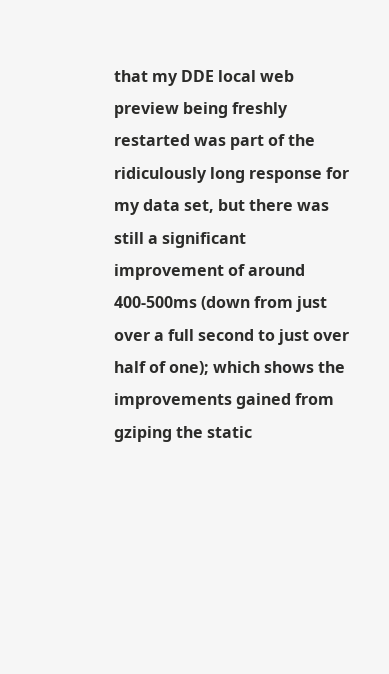that my DDE local web preview being freshly restarted was part of the ridiculously long response for my data set, but there was still a significant improvement of around 400-500ms (down from just over a full second to just over half of one); which shows the improvements gained from gziping the static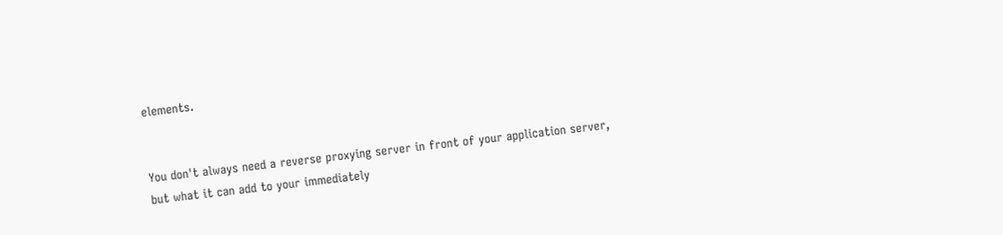elements.


You don't always need a reverse proxying server in front of your application server, but what it can add to your immediately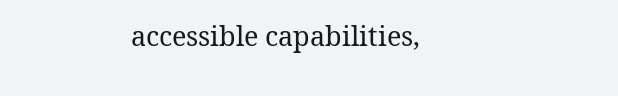accessible capabilities,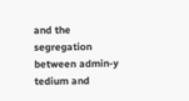and the segregation between admin-y tedium and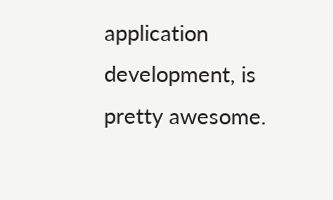application development, is pretty awesome.